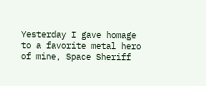Yesterday I gave homage to a favorite metal hero of mine, Space Sheriff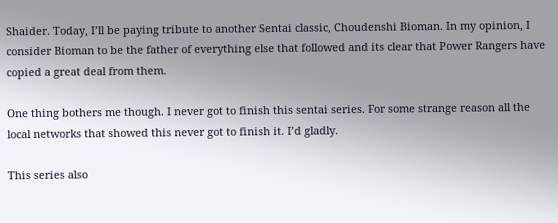Shaider. Today, I’ll be paying tribute to another Sentai classic, Choudenshi Bioman. In my opinion, I consider Bioman to be the father of everything else that followed and its clear that Power Rangers have copied a great deal from them.

One thing bothers me though. I never got to finish this sentai series. For some strange reason all the local networks that showed this never got to finish it. I’d gladly.

This series also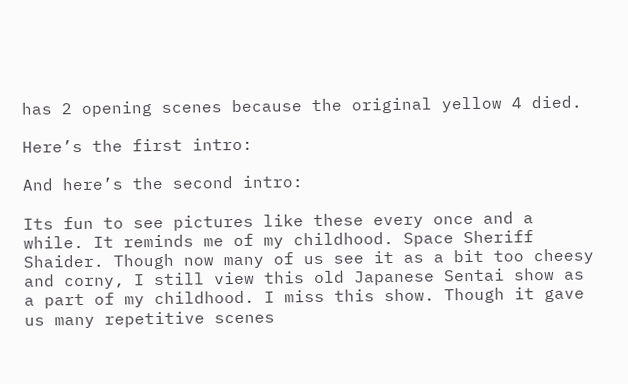has 2 opening scenes because the original yellow 4 died.

Here’s the first intro:

And here’s the second intro:

Its fun to see pictures like these every once and a while. It reminds me of my childhood. Space Sheriff Shaider. Though now many of us see it as a bit too cheesy and corny, I still view this old Japanese Sentai show as a part of my childhood. I miss this show. Though it gave us many repetitive scenes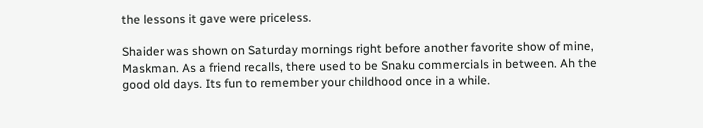the lessons it gave were priceless.

Shaider was shown on Saturday mornings right before another favorite show of mine, Maskman. As a friend recalls, there used to be Snaku commercials in between. Ah the good old days. Its fun to remember your childhood once in a while.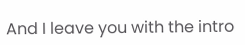And I leave you with the intro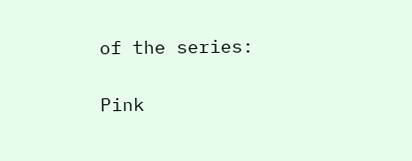of the series:

Pink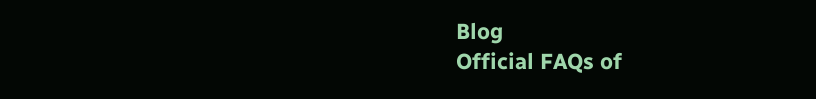Blog
Official FAQs of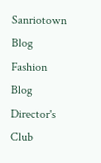Sanriotown Blog
Fashion Blog
Director's Club